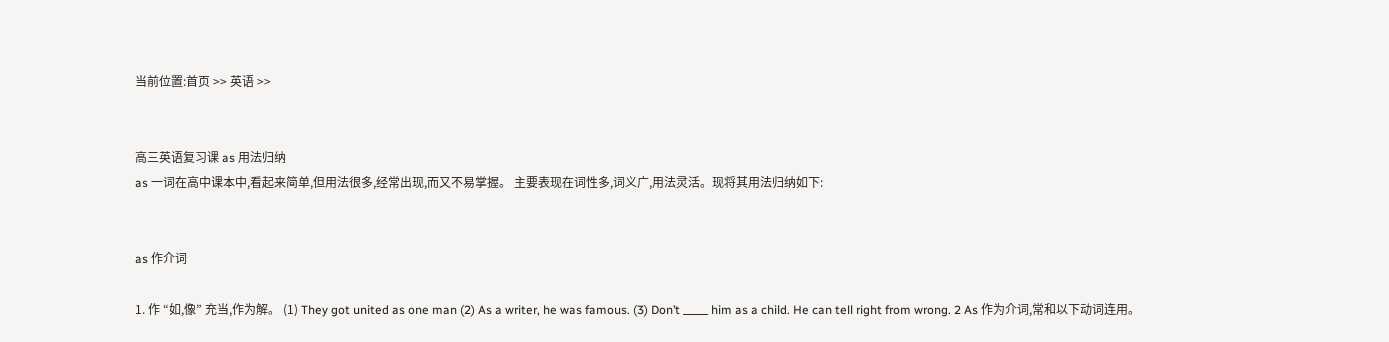当前位置:首页 >> 英语 >>


高三英语复习课 as 用法归纳
as 一词在高中课本中,看起来简单,但用法很多,经常出现,而又不易掌握。 主要表现在词性多,词义广,用法灵活。现将其用法归纳如下:


as 作介词

1. 作 “如,像” 充当,作为解。 (1) They got united as one man (2) As a writer, he was famous. (3) Don’t _____ him as a child. He can tell right from wrong. 2 As 作为介词,常和以下动词连用。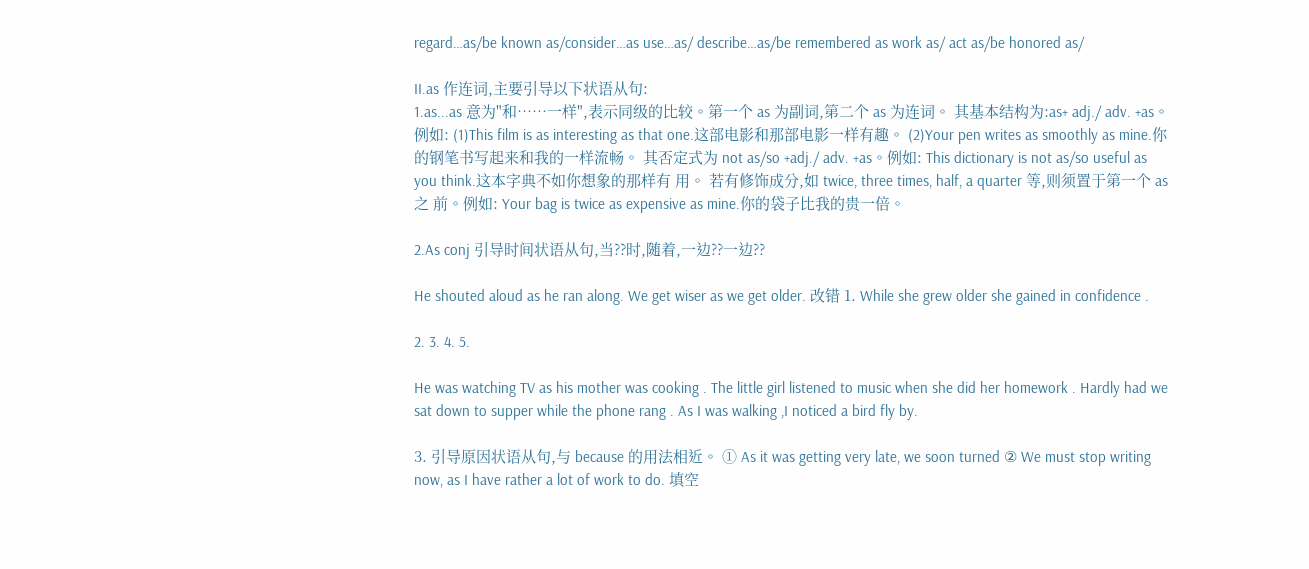regard…as/be known as/consider…as use…as/ describe…as/be remembered as work as/ act as/be honored as/

II.as 作连词,主要引导以下状语从句:
1.as...as 意为"和……一样",表示同级的比较。第一个 as 为副词,第二个 as 为连词。 其基本结构为:as+ adj./ adv. +as。例如: (1)This film is as interesting as that one.这部电影和那部电影一样有趣。 (2)Your pen writes as smoothly as mine.你的钢笔书写起来和我的一样流畅。 其否定式为 not as/so +adj./ adv. +as。例如: This dictionary is not as/so useful as you think.这本字典不如你想象的那样有 用。 若有修饰成分,如 twice, three times, half, a quarter 等,则须置于第一个 as 之 前。例如: Your bag is twice as expensive as mine.你的袋子比我的贵一倍。

2.As conj 引导时间状语从句,当??时,随着,一边??一边??

He shouted aloud as he ran along. We get wiser as we get older. 改错 1. While she grew older she gained in confidence .

2. 3. 4. 5.

He was watching TV as his mother was cooking . The little girl listened to music when she did her homework . Hardly had we sat down to supper while the phone rang . As I was walking ,I noticed a bird fly by.

3. 引导原因状语从句,与 because 的用法相近。 ① As it was getting very late, we soon turned ② We must stop writing now, as I have rather a lot of work to do. 填空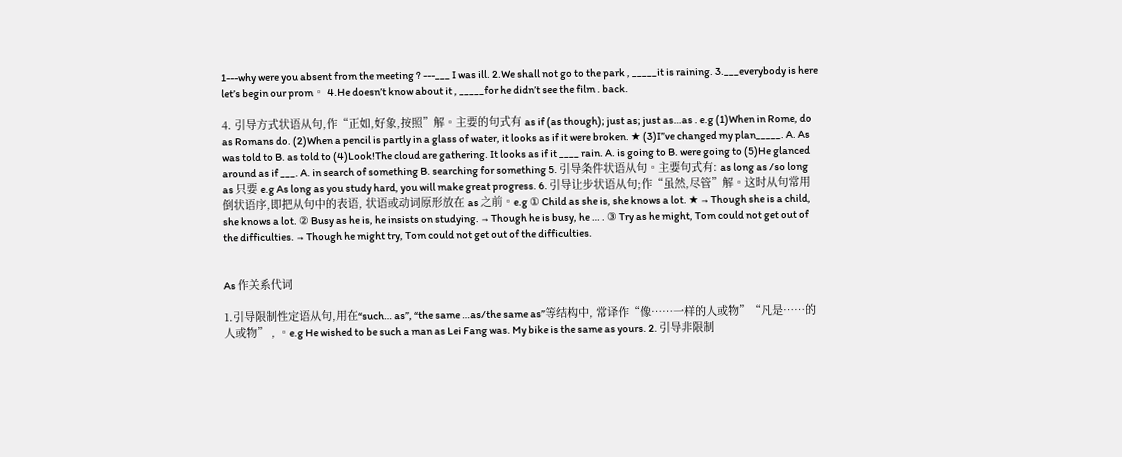1---why were you absent from the meeting ? ---___ I was ill. 2.We shall not go to the park , _____it is raining. 3.___everybody is here let’s begin our prom。 4.He doesn’t know about it , _____for he didn’t see the film . back.

4. 引导方式状语从句,作“正如,好象,按照”解。主要的句式有 as if (as though); just as; just as…as . e.g (1)When in Rome, do as Romans do. (2)When a pencil is partly in a glass of water, it looks as if it were broken. ★ (3)I”ve changed my plan_____. A. As was told to B. as told to (4)Look!The cloud are gathering. It looks as if it ____ rain. A. is going to B. were going to (5)He glanced around as if ___. A. in search of something B. searching for something 5. 引导条件状语从句。主要句式有: as long as /so long as 只要 e.g As long as you study hard, you will make great progress. 6. 引导让步状语从句;作“虽然,尽管”解。这时从句常用倒状语序,即把从句中的表语, 状语或动词原形放在 as 之前。e.g ① Child as she is, she knows a lot. ★ → Though she is a child, she knows a lot. ② Busy as he is, he insists on studying. → Though he is busy, he … . ③ Try as he might, Tom could not get out of the difficulties. → Though he might try, Tom could not get out of the difficulties.


As 作关系代词

1.引导限制性定语从句,用在“such… as”, “the same …as/the same as”等结构中, 常译作“像……一样的人或物”“凡是……的人或物” , 。e.g He wished to be such a man as Lei Fang was. My bike is the same as yours. 2. 引导非限制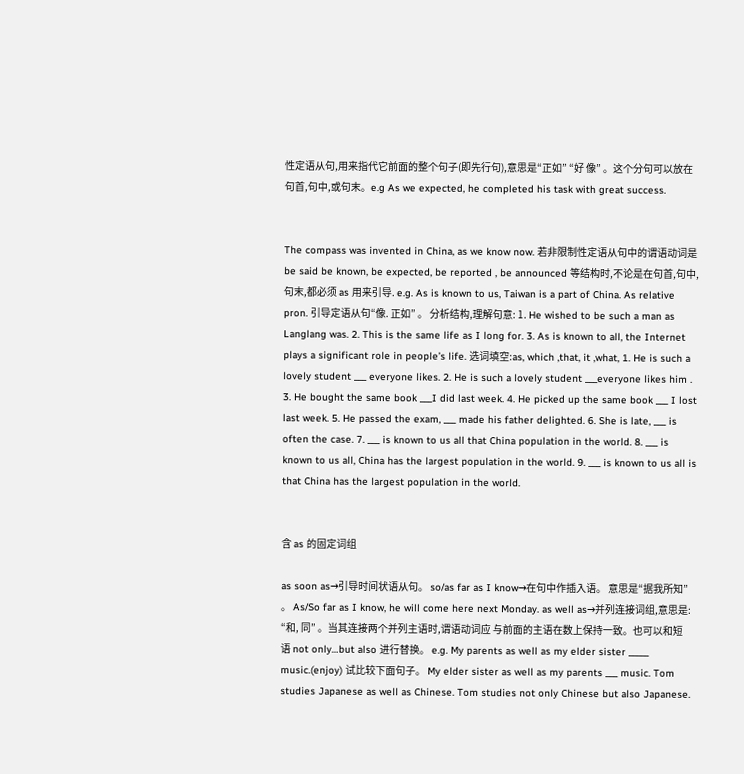性定语从句,用来指代它前面的整个句子(即先行句),意思是“正如” “好 像” 。这个分句可以放在句首,句中,或句末。e.g As we expected, he completed his task with great success.


The compass was invented in China, as we know now. 若非限制性定语从句中的谓语动词是 be said be known, be expected, be reported , be announced 等结构时,不论是在句首,句中, 句末,都必须 as 用来引导. e.g. As is known to us, Taiwan is a part of China. As relative pron. 引导定语从句“像. 正如” 。 分析结构,理解句意: 1. He wished to be such a man as Langlang was. 2. This is the same life as I long for. 3. As is known to all, the Internet plays a significant role in people’s life. 选词填空:as, which ,that, it ,what, 1. He is such a lovely student ___ everyone likes. 2. He is such a lovely student ___everyone likes him . 3. He bought the same book ___I did last week. 4. He picked up the same book ___ I lost last week. 5. He passed the exam, ___ made his father delighted. 6. She is late, ___ is often the case. 7. ___ is known to us all that China population in the world. 8. ___ is known to us all, China has the largest population in the world. 9. ___ is known to us all is that China has the largest population in the world.


含 as 的固定词组

as soon as→引导时间状语从句。 so/as far as I know→在句中作插入语。 意思是“据我所知” 。 As/So far as I know, he will come here next Monday. as well as→并列连接词组,意思是: “和, 同” 。当其连接两个并列主语时,谓语动词应 与前面的主语在数上保持一致。也可以和短 语 not only…but also 进行替换。 e.g. My parents as well as my elder sister _____ music.(enjoy) 试比较下面句子。 My elder sister as well as my parents ___ music. Tom studies Japanese as well as Chinese. Tom studies not only Chinese but also Japanese.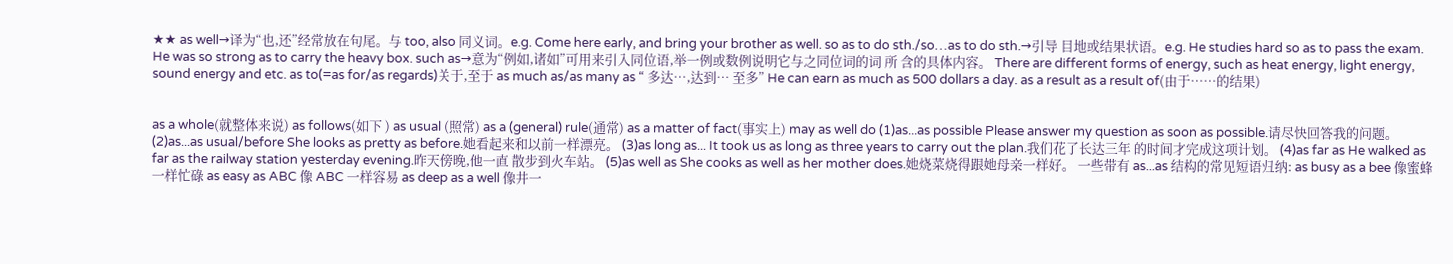★★ as well→译为“也,还”经常放在句尾。与 too, also 同义词。e.g. Come here early, and bring your brother as well. so as to do sth./so…as to do sth.→引导 目地或结果状语。e.g. He studies hard so as to pass the exam. He was so strong as to carry the heavy box. such as→意为“例如,诸如”可用来引入同位语,举一例或数例说明它与之同位词的词 所 含的具体内容。 There are different forms of energy, such as heat energy, light energy, sound energy and etc. as to(=as for/as regards)关于,至于 as much as/as many as “ 多达…,达到… 至多” He can earn as much as 500 dollars a day. as a result as a result of(由于……的结果)


as a whole(就整体来说) as follows(如下 ) as usual (照常) as a (general) rule(通常) as a matter of fact(事实上) may as well do (1)as...as possible Please answer my question as soon as possible.请尽快回答我的问题。 (2)as...as usual/before She looks as pretty as before.她看起来和以前一样漂亮。 (3)as long as... It took us as long as three years to carry out the plan.我们花了长达三年 的时间才完成这项计划。 (4)as far as He walked as far as the railway station yesterday evening.昨天傍晚,他一直 散步到火车站。 (5)as well as She cooks as well as her mother does.她烧菜烧得跟她母亲一样好。 一些带有 as...as 结构的常见短语归纳: as busy as a bee 像蜜蜂一样忙碌 as easy as ABC 像 ABC 一样容易 as deep as a well 像井一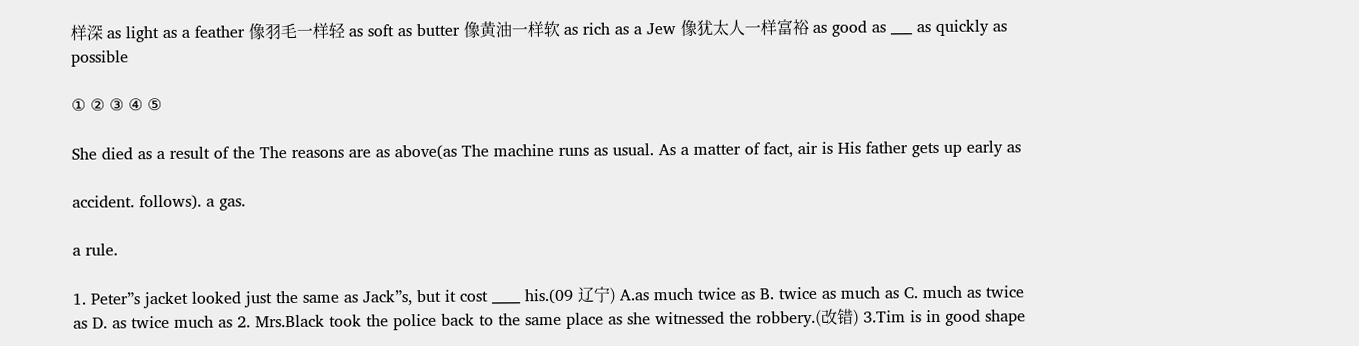样深 as light as a feather 像羽毛一样轻 as soft as butter 像黄油一样软 as rich as a Jew 像犹太人一样富裕 as good as ___ as quickly as possible

① ② ③ ④ ⑤

She died as a result of the The reasons are as above(as The machine runs as usual. As a matter of fact, air is His father gets up early as

accident. follows). a gas.

a rule.

1. Peter”s jacket looked just the same as Jack”s, but it cost ____ his.(09 辽宁) A.as much twice as B. twice as much as C. much as twice as D. as twice much as 2. Mrs.Black took the police back to the same place as she witnessed the robbery.(改错) 3.Tim is in good shape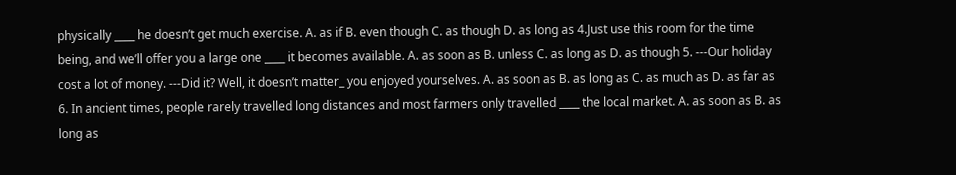physically ____ he doesn’t get much exercise. A. as if B. even though C. as though D. as long as 4.Just use this room for the time being, and we’ll offer you a large one ____ it becomes available. A. as soon as B. unless C. as long as D. as though 5. ---Our holiday cost a lot of money. ---Did it? Well, it doesn’t matter_ you enjoyed yourselves. A. as soon as B. as long as C. as much as D. as far as 6. In ancient times, people rarely travelled long distances and most farmers only travelled ____ the local market. A. as soon as B. as long as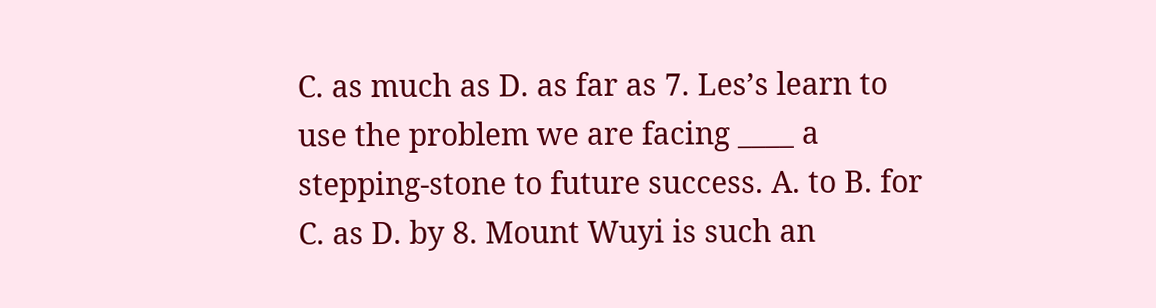C. as much as D. as far as 7. Les’s learn to use the problem we are facing ____ a stepping-stone to future success. A. to B. for C. as D. by 8. Mount Wuyi is such an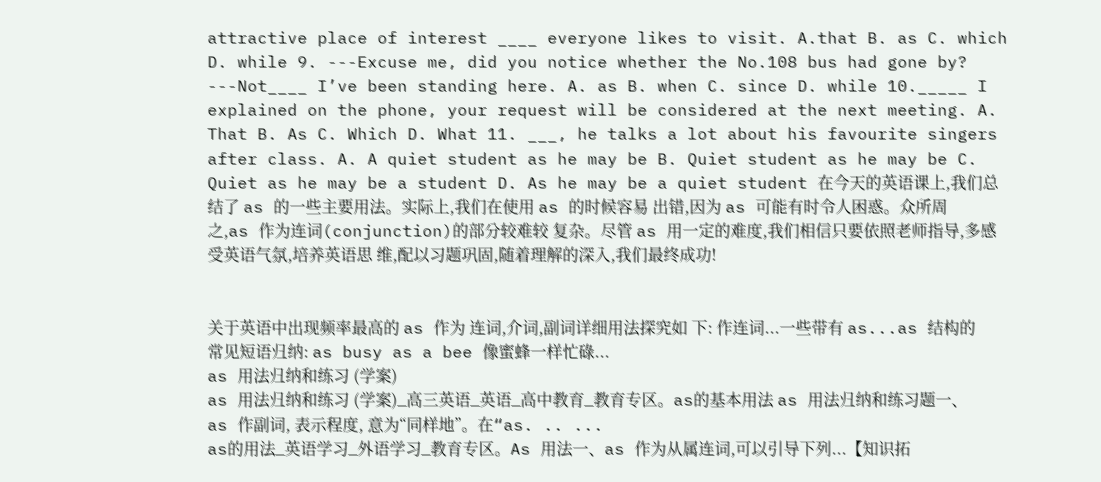attractive place of interest ____ everyone likes to visit. A.that B. as C. which D. while 9. ---Excuse me, did you notice whether the No.108 bus had gone by? ---Not____ I’ve been standing here. A. as B. when C. since D. while 10._____ I explained on the phone, your request will be considered at the next meeting. A. That B. As C. Which D. What 11. ___, he talks a lot about his favourite singers after class. A. A quiet student as he may be B. Quiet student as he may be C. Quiet as he may be a student D. As he may be a quiet student 在今天的英语课上,我们总结了 as 的一些主要用法。实际上,我们在使用 as 的时候容易 出错,因为 as 可能有时令人困惑。众所周之,as 作为连词(conjunction)的部分较难较 复杂。尽管 as 用一定的难度,我们相信只要依照老师指导,多感受英语气氛,培养英语思 维,配以习题巩固,随着理解的深入,我们最终成功!


关于英语中出现频率最高的 as 作为 连词,介词,副词详细用法探究如 下: 作连词...一些带有 as...as 结构的常见短语归纳: as busy as a bee 像蜜蜂一样忙碌...
as 用法归纳和练习 (学案)
as 用法归纳和练习 (学案)_高三英语_英语_高中教育_教育专区。as的基本用法 as 用法归纳和练习题一、 as 作副词, 表示程度, 意为“同样地”。在“as. .. ...
as的用法_英语学习_外语学习_教育专区。As 用法一、as 作为从属连词,可以引导下列...【知识拓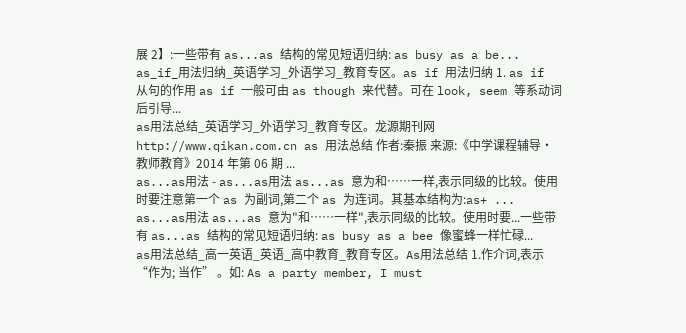展 2】:一些带有 as...as 结构的常见短语归纳: as busy as a be...
as_if_用法归纳_英语学习_外语学习_教育专区。as if 用法归纳 1. as if 从句的作用 as if 一般可由 as though 来代替。可在 look, seem 等系动词后引导...
as用法总结_英语学习_外语学习_教育专区。龙源期刊网 http://www.qikan.com.cn as 用法总结 作者:秦振 来源:《中学课程辅导· 教师教育》2014 年第 06 期 ...
as...as用法 - as...as用法 as...as 意为和……一样,表示同级的比较。使用时要注意第一个 as 为副词,第二个 as 为连词。其基本结构为:as+ ...
as...as用法 as...as 意为"和……一样",表示同级的比较。使用时要...一些带有 as...as 结构的常见短语归纳: as busy as a bee 像蜜蜂一样忙碌...
as用法总结_高一英语_英语_高中教育_教育专区。As用法总结 1.作介词,表示“作为; 当作” 。如: As a party member, I must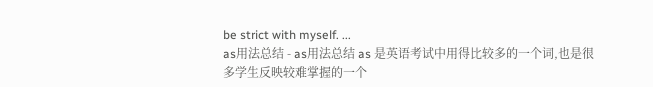be strict with myself. ...
as用法总结 - as用法总结 as 是英语考试中用得比较多的一个词,也是很多学生反映较难掌握的一个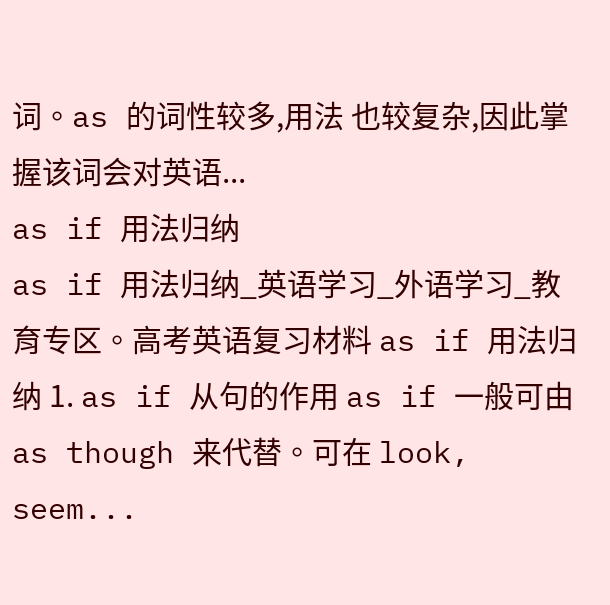词。as 的词性较多,用法 也较复杂,因此掌握该词会对英语...
as if 用法归纳
as if 用法归纳_英语学习_外语学习_教育专区。高考英语复习材料 as if 用法归纳 1. as if 从句的作用 as if 一般可由 as though 来代替。可在 look, seem...